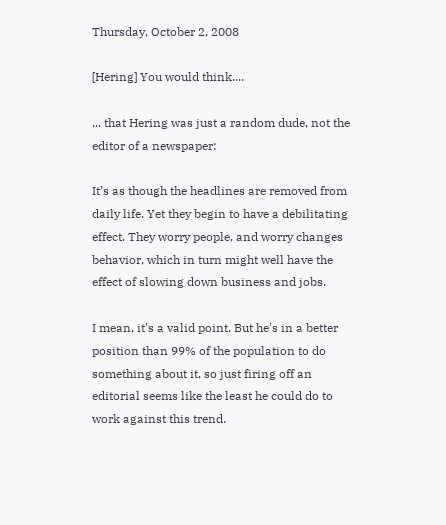Thursday, October 2, 2008

[Hering] You would think....

... that Hering was just a random dude, not the editor of a newspaper:

It’s as though the headlines are removed from daily life. Yet they begin to have a debilitating effect. They worry people, and worry changes behavior, which in turn might well have the effect of slowing down business and jobs.

I mean, it's a valid point. But he's in a better position than 99% of the population to do something about it, so just firing off an editorial seems like the least he could do to work against this trend.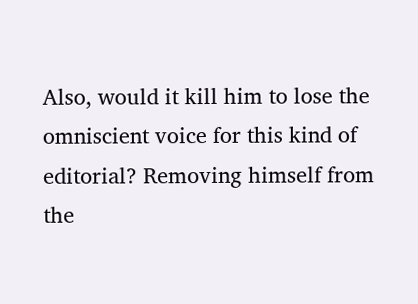Also, would it kill him to lose the omniscient voice for this kind of editorial? Removing himself from the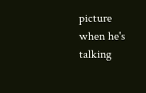picture when he's talking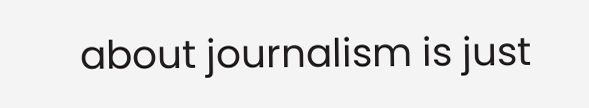about journalism is just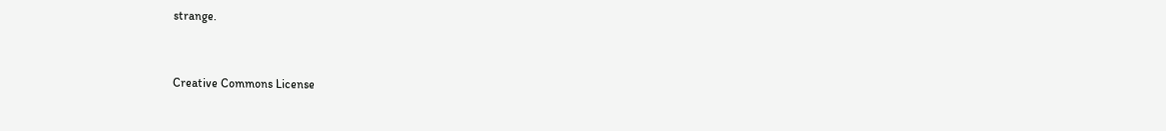strange.


Creative Commons License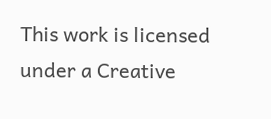This work is licensed under a Creative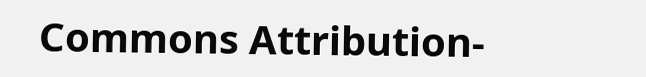Commons Attribution-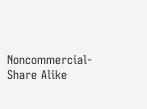Noncommercial-Share Alike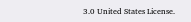3.0 United States License.